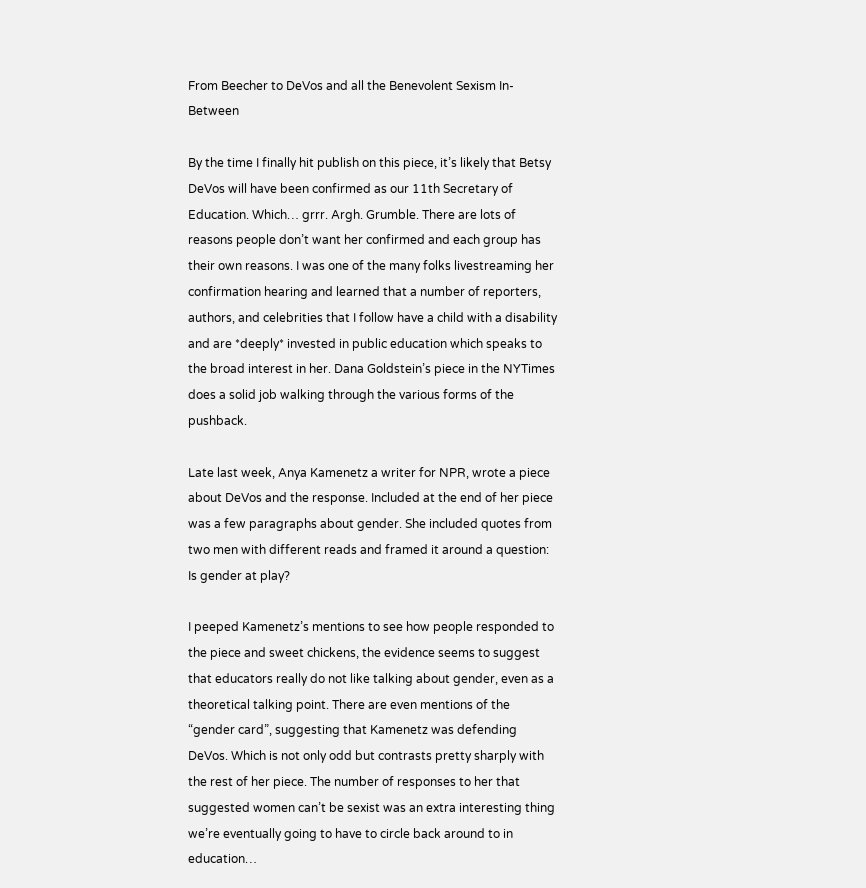From Beecher to DeVos and all the Benevolent Sexism In-Between

By the time I finally hit publish on this piece, it’s likely that Betsy DeVos will have been confirmed as our 11th Secretary of Education. Which… grrr. Argh. Grumble. There are lots of reasons people don’t want her confirmed and each group has their own reasons. I was one of the many folks livestreaming her confirmation hearing and learned that a number of reporters, authors, and celebrities that I follow have a child with a disability and are *deeply* invested in public education which speaks to the broad interest in her. Dana Goldstein’s piece in the NYTimes does a solid job walking through the various forms of the pushback.

Late last week, Anya Kamenetz a writer for NPR, wrote a piece about DeVos and the response. Included at the end of her piece was a few paragraphs about gender. She included quotes from two men with different reads and framed it around a question: Is gender at play?

I peeped Kamenetz’s mentions to see how people responded to the piece and sweet chickens, the evidence seems to suggest that educators really do not like talking about gender, even as a theoretical talking point. There are even mentions of the “gender card”, suggesting that Kamenetz was defending DeVos. Which is not only odd but contrasts pretty sharply with the rest of her piece. The number of responses to her that suggested women can’t be sexist was an extra interesting thing we’re eventually going to have to circle back around to in education…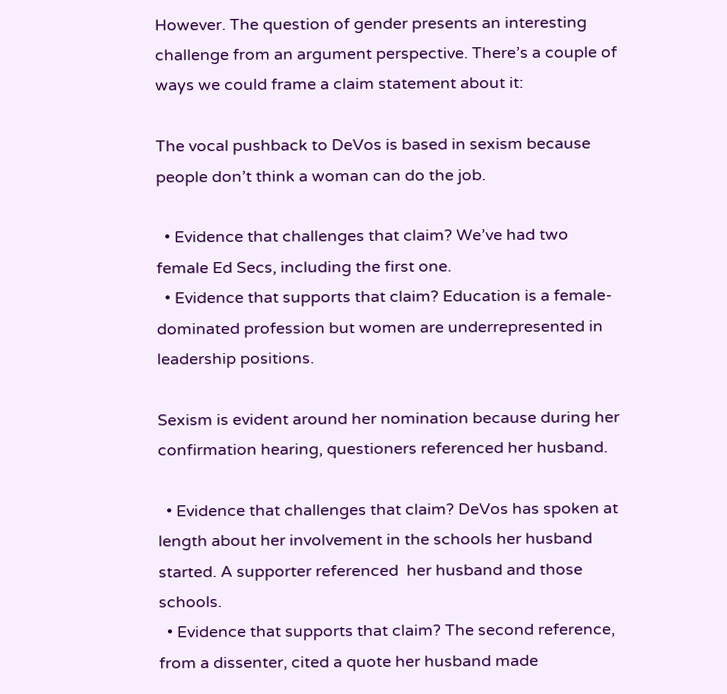However. The question of gender presents an interesting challenge from an argument perspective. There’s a couple of ways we could frame a claim statement about it:

The vocal pushback to DeVos is based in sexism because people don’t think a woman can do the job.

  • Evidence that challenges that claim? We’ve had two female Ed Secs, including the first one.
  • Evidence that supports that claim? Education is a female-dominated profession but women are underrepresented in leadership positions.

Sexism is evident around her nomination because during her confirmation hearing, questioners referenced her husband.

  • Evidence that challenges that claim? DeVos has spoken at length about her involvement in the schools her husband started. A supporter referenced  her husband and those schools.
  • Evidence that supports that claim? The second reference, from a dissenter, cited a quote her husband made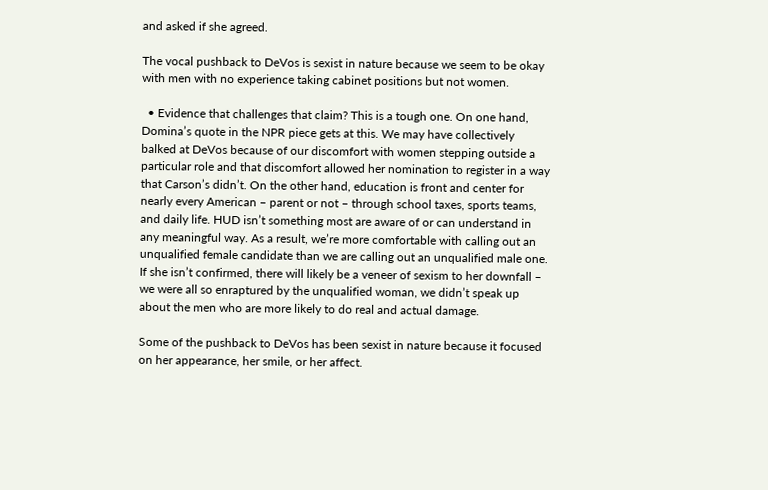and asked if she agreed.

The vocal pushback to DeVos is sexist in nature because we seem to be okay with men with no experience taking cabinet positions but not women.

  • Evidence that challenges that claim? This is a tough one. On one hand, Domina’s quote in the NPR piece gets at this. We may have collectively balked at DeVos because of our discomfort with women stepping outside a particular role and that discomfort allowed her nomination to register in a way that Carson’s didn’t. On the other hand, education is front and center for nearly every American – parent or not – through school taxes, sports teams, and daily life. HUD isn’t something most are aware of or can understand in any meaningful way. As a result, we’re more comfortable with calling out an unqualified female candidate than we are calling out an unqualified male one. If she isn’t confirmed, there will likely be a veneer of sexism to her downfall – we were all so enraptured by the unqualified woman, we didn’t speak up about the men who are more likely to do real and actual damage.

Some of the pushback to DeVos has been sexist in nature because it focused on her appearance, her smile, or her affect.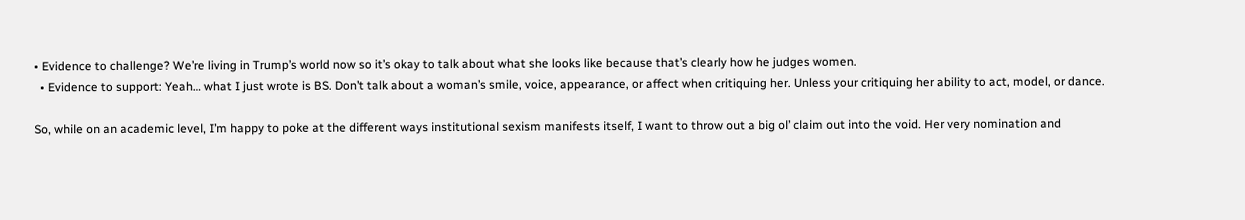• Evidence to challenge? We’re living in Trump’s world now so it’s okay to talk about what she looks like because that’s clearly how he judges women.
  • Evidence to support: Yeah… what I just wrote is BS. Don’t talk about a woman’s smile, voice, appearance, or affect when critiquing her. Unless your critiquing her ability to act, model, or dance.

So, while on an academic level, I’m happy to poke at the different ways institutional sexism manifests itself, I want to throw out a big ol’ claim out into the void. Her very nomination and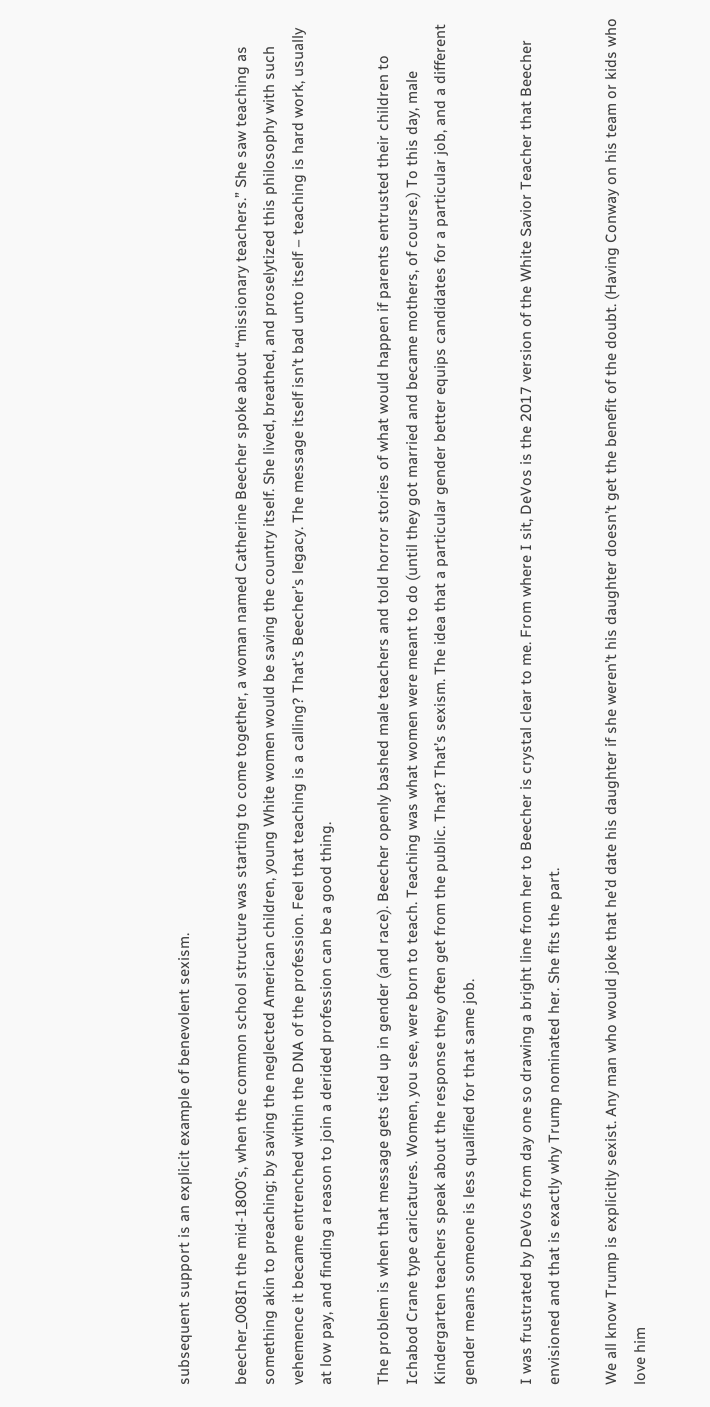subsequent support is an explicit example of benevolent sexism.

beecher_008In the mid-1800’s, when the common school structure was starting to come together, a woman named Catherine Beecher spoke about “missionary teachers.” She saw teaching as something akin to preaching; by saving the neglected American children, young White women would be saving the country itself. She lived, breathed, and proselytized this philosophy with such vehemence it became entrenched within the DNA of the profession. Feel that teaching is a calling? That’s Beecher’s legacy. The message itself isn’t bad unto itself – teaching is hard work, usually at low pay, and finding a reason to join a derided profession can be a good thing.

The problem is when that message gets tied up in gender (and race). Beecher openly bashed male teachers and told horror stories of what would happen if parents entrusted their children to Ichabod Crane type caricatures. Women, you see, were born to teach. Teaching was what women were meant to do (until they got married and became mothers, of course.) To this day, male Kindergarten teachers speak about the response they often get from the public. That? That’s sexism. The idea that a particular gender better equips candidates for a particular job, and a different gender means someone is less qualified for that same job.

I was frustrated by DeVos from day one so drawing a bright line from her to Beecher is crystal clear to me. From where I sit, DeVos is the 2017 version of the White Savior Teacher that Beecher envisioned and that is exactly why Trump nominated her. She fits the part.

We all know Trump is explicitly sexist. Any man who would joke that he’d date his daughter if she weren’t his daughter doesn’t get the benefit of the doubt. (Having Conway on his team or kids who love him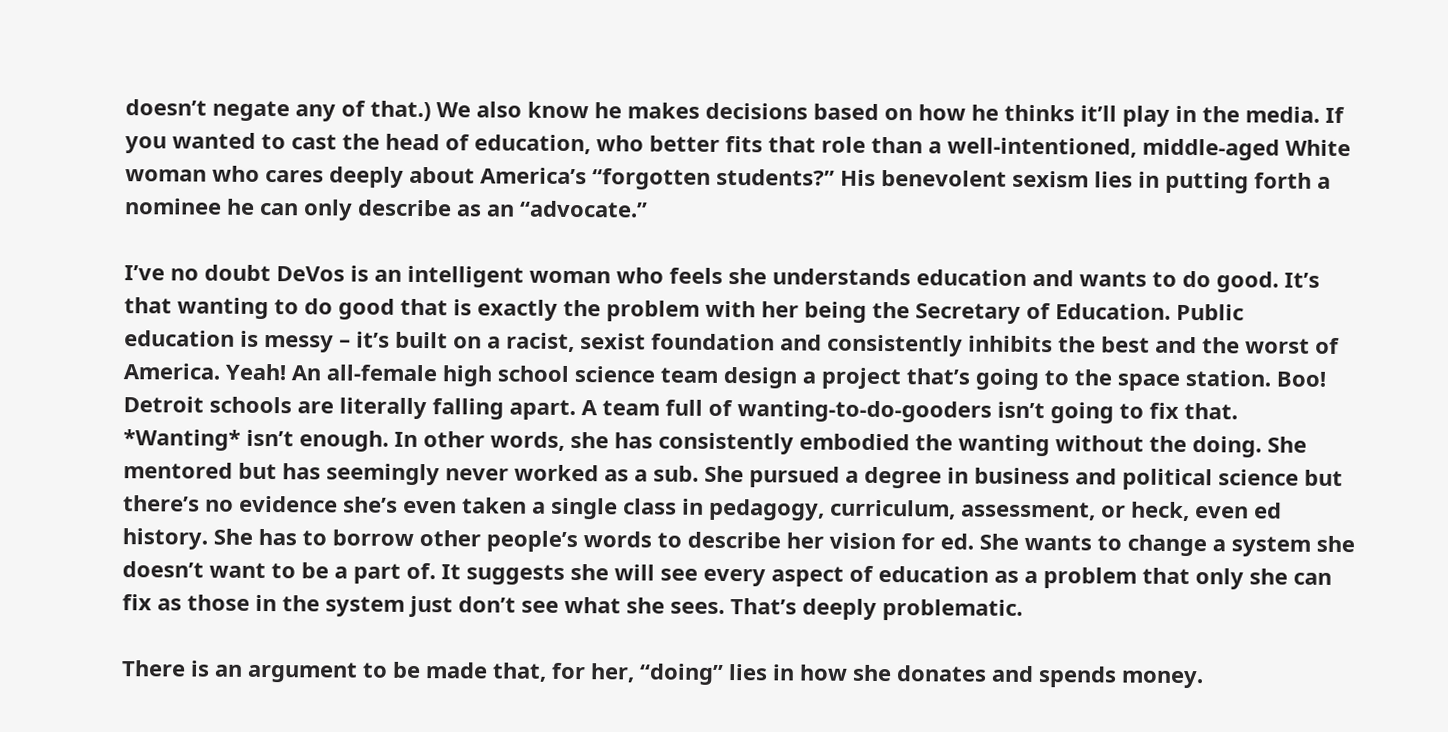doesn’t negate any of that.) We also know he makes decisions based on how he thinks it’ll play in the media. If you wanted to cast the head of education, who better fits that role than a well-intentioned, middle-aged White woman who cares deeply about America’s “forgotten students?” His benevolent sexism lies in putting forth a nominee he can only describe as an “advocate.”

I’ve no doubt DeVos is an intelligent woman who feels she understands education and wants to do good. It’s that wanting to do good that is exactly the problem with her being the Secretary of Education. Public education is messy – it’s built on a racist, sexist foundation and consistently inhibits the best and the worst of America. Yeah! An all-female high school science team design a project that’s going to the space station. Boo! Detroit schools are literally falling apart. A team full of wanting-to-do-gooders isn’t going to fix that. *Wanting* isn’t enough. In other words, she has consistently embodied the wanting without the doing. She mentored but has seemingly never worked as a sub. She pursued a degree in business and political science but there’s no evidence she’s even taken a single class in pedagogy, curriculum, assessment, or heck, even ed history. She has to borrow other people’s words to describe her vision for ed. She wants to change a system she doesn’t want to be a part of. It suggests she will see every aspect of education as a problem that only she can fix as those in the system just don’t see what she sees. That’s deeply problematic.

There is an argument to be made that, for her, “doing” lies in how she donates and spends money.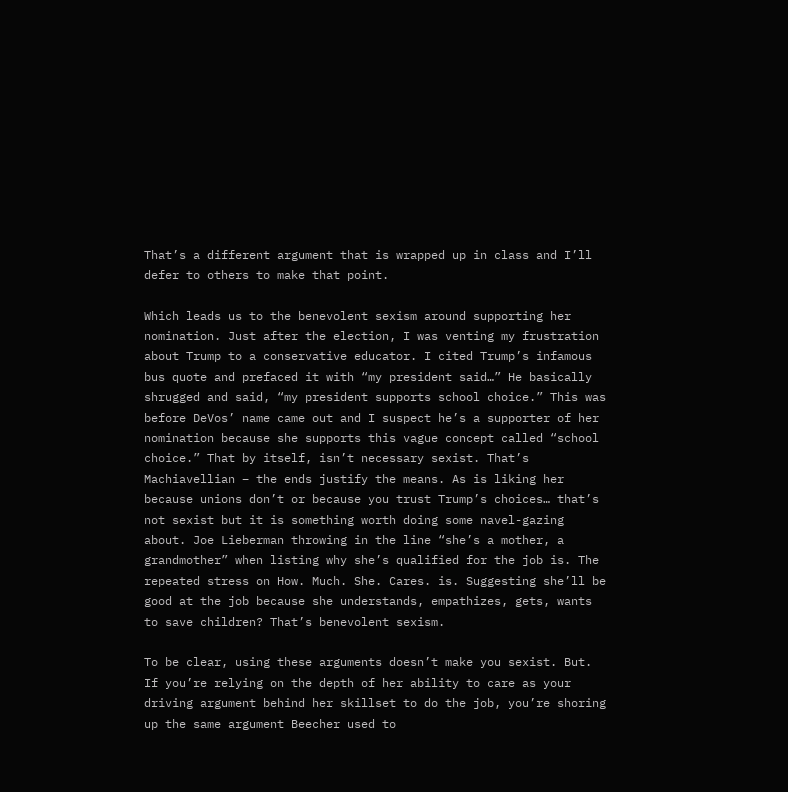That’s a different argument that is wrapped up in class and I’ll defer to others to make that point.

Which leads us to the benevolent sexism around supporting her nomination. Just after the election, I was venting my frustration about Trump to a conservative educator. I cited Trump’s infamous bus quote and prefaced it with “my president said…” He basically shrugged and said, “my president supports school choice.” This was before DeVos’ name came out and I suspect he’s a supporter of her nomination because she supports this vague concept called “school choice.” That by itself, isn’t necessary sexist. That’s Machiavellian – the ends justify the means. As is liking her because unions don’t or because you trust Trump’s choices… that’s not sexist but it is something worth doing some navel-gazing about. Joe Lieberman throwing in the line “she’s a mother, a grandmother” when listing why she’s qualified for the job is. The repeated stress on How. Much. She. Cares. is. Suggesting she’ll be good at the job because she understands, empathizes, gets, wants to save children? That’s benevolent sexism.

To be clear, using these arguments doesn’t make you sexist. But. If you’re relying on the depth of her ability to care as your driving argument behind her skillset to do the job, you’re shoring up the same argument Beecher used to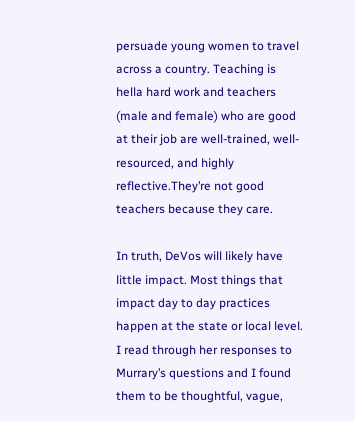persuade young women to travel across a country. Teaching is hella hard work and teachers (male and female) who are good at their job are well-trained, well-resourced, and highly reflective.They’re not good teachers because they care.

In truth, DeVos will likely have little impact. Most things that impact day to day practices happen at the state or local level. I read through her responses to Murrary’s questions and I found them to be thoughtful, vague,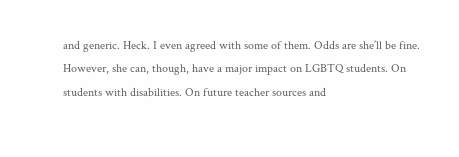and generic. Heck. I even agreed with some of them. Odds are she’ll be fine. However, she can, though, have a major impact on LGBTQ students. On students with disabilities. On future teacher sources and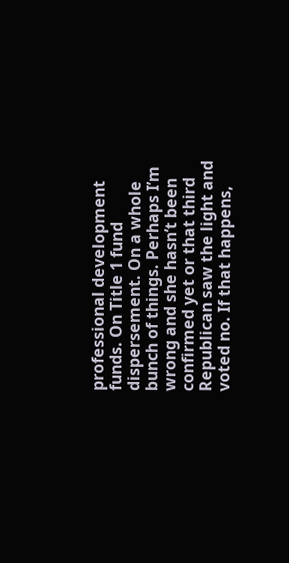professional development funds. On Title 1 fund dispersement. On a whole bunch of things. Perhaps I’m wrong and she hasn’t been confirmed yet or that third Republican saw the light and voted no. If that happens,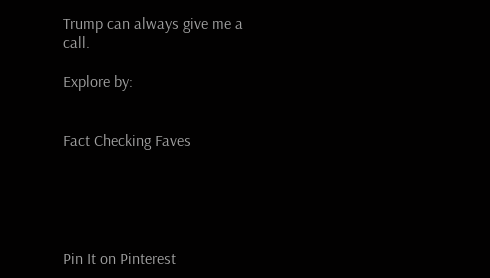Trump can always give me a call.

Explore by:


Fact Checking Faves





Pin It on Pinterest